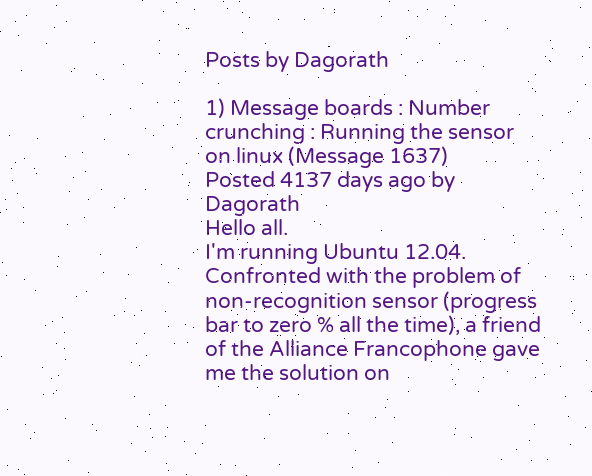Posts by Dagorath

1) Message boards : Number crunching : Running the sensor on linux (Message 1637)
Posted 4137 days ago by Dagorath
Hello all.
I'm running Ubuntu 12.04.
Confronted with the problem of non-recognition sensor (progress bar to zero % all the time), a friend of the Alliance Francophone gave me the solution on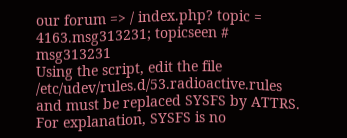our forum => / index.php? topic = 4163.msg313231; topicseen # msg313231
Using the script, edit the file /etc/udev/rules.d/53.radioactive.rules and must be replaced SYSFS by ATTRS.
For explanation, SYSFS is no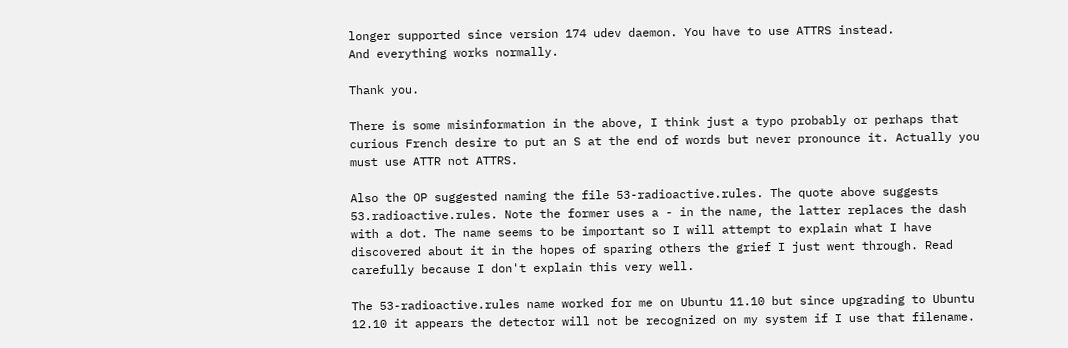longer supported since version 174 udev daemon. You have to use ATTRS instead.
And everything works normally.

Thank you.

There is some misinformation in the above, I think just a typo probably or perhaps that curious French desire to put an S at the end of words but never pronounce it. Actually you must use ATTR not ATTRS.

Also the OP suggested naming the file 53-radioactive.rules. The quote above suggests 53.radioactive.rules. Note the former uses a - in the name, the latter replaces the dash with a dot. The name seems to be important so I will attempt to explain what I have discovered about it in the hopes of sparing others the grief I just went through. Read carefully because I don't explain this very well.

The 53-radioactive.rules name worked for me on Ubuntu 11.10 but since upgrading to Ubuntu 12.10 it appears the detector will not be recognized on my system if I use that filename.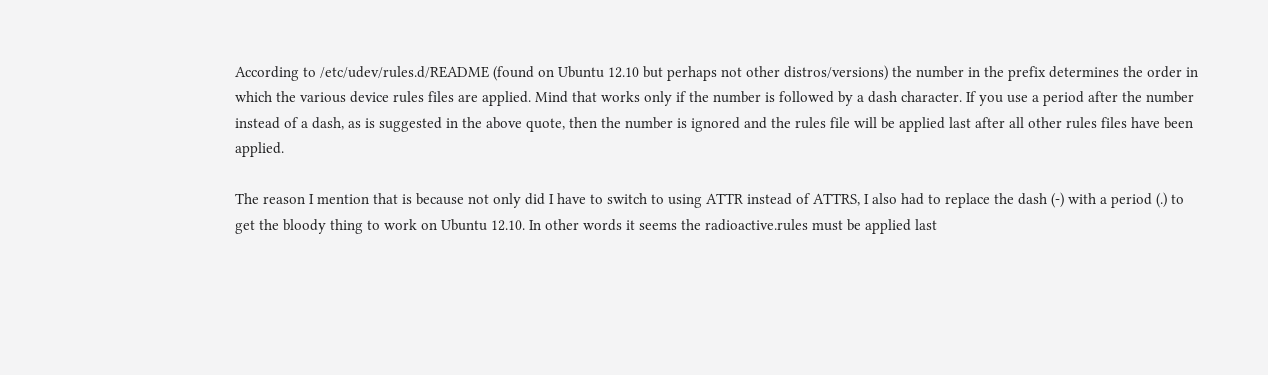According to /etc/udev/rules.d/README (found on Ubuntu 12.10 but perhaps not other distros/versions) the number in the prefix determines the order in which the various device rules files are applied. Mind that works only if the number is followed by a dash character. If you use a period after the number instead of a dash, as is suggested in the above quote, then the number is ignored and the rules file will be applied last after all other rules files have been applied.

The reason I mention that is because not only did I have to switch to using ATTR instead of ATTRS, I also had to replace the dash (-) with a period (.) to get the bloody thing to work on Ubuntu 12.10. In other words it seems the radioactive.rules must be applied last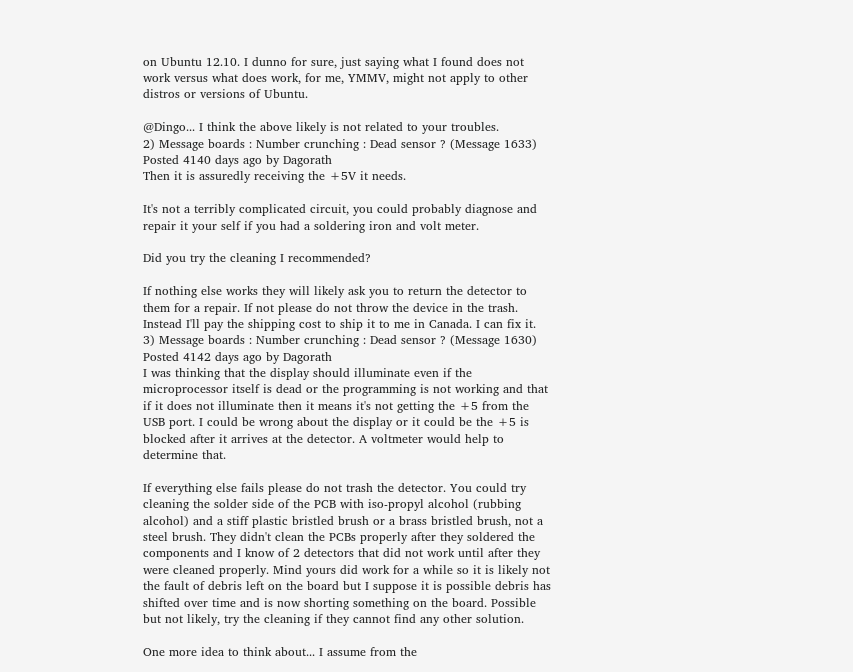on Ubuntu 12.10. I dunno for sure, just saying what I found does not work versus what does work, for me, YMMV, might not apply to other distros or versions of Ubuntu.

@Dingo... I think the above likely is not related to your troubles.
2) Message boards : Number crunching : Dead sensor ? (Message 1633)
Posted 4140 days ago by Dagorath
Then it is assuredly receiving the +5V it needs.

It's not a terribly complicated circuit, you could probably diagnose and repair it your self if you had a soldering iron and volt meter.

Did you try the cleaning I recommended?

If nothing else works they will likely ask you to return the detector to them for a repair. If not please do not throw the device in the trash. Instead I'll pay the shipping cost to ship it to me in Canada. I can fix it.
3) Message boards : Number crunching : Dead sensor ? (Message 1630)
Posted 4142 days ago by Dagorath
I was thinking that the display should illuminate even if the microprocessor itself is dead or the programming is not working and that if it does not illuminate then it means it's not getting the +5 from the USB port. I could be wrong about the display or it could be the +5 is blocked after it arrives at the detector. A voltmeter would help to determine that.

If everything else fails please do not trash the detector. You could try cleaning the solder side of the PCB with iso-propyl alcohol (rubbing alcohol) and a stiff plastic bristled brush or a brass bristled brush, not a steel brush. They didn't clean the PCBs properly after they soldered the components and I know of 2 detectors that did not work until after they were cleaned properly. Mind yours did work for a while so it is likely not the fault of debris left on the board but I suppose it is possible debris has shifted over time and is now shorting something on the board. Possible but not likely, try the cleaning if they cannot find any other solution.

One more idea to think about... I assume from the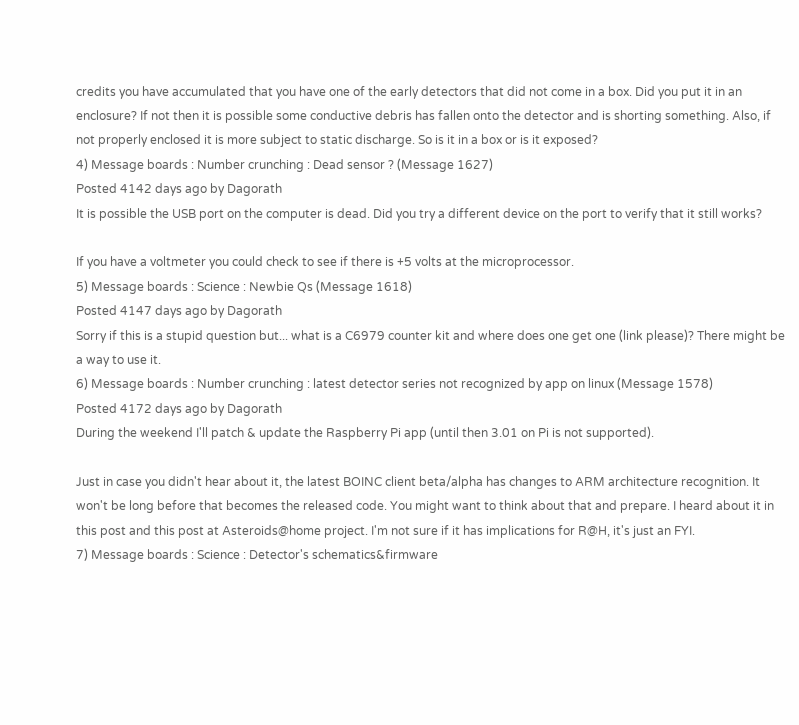credits you have accumulated that you have one of the early detectors that did not come in a box. Did you put it in an enclosure? If not then it is possible some conductive debris has fallen onto the detector and is shorting something. Also, if not properly enclosed it is more subject to static discharge. So is it in a box or is it exposed?
4) Message boards : Number crunching : Dead sensor ? (Message 1627)
Posted 4142 days ago by Dagorath
It is possible the USB port on the computer is dead. Did you try a different device on the port to verify that it still works?

If you have a voltmeter you could check to see if there is +5 volts at the microprocessor.
5) Message boards : Science : Newbie Qs (Message 1618)
Posted 4147 days ago by Dagorath
Sorry if this is a stupid question but... what is a C6979 counter kit and where does one get one (link please)? There might be a way to use it.
6) Message boards : Number crunching : latest detector series not recognized by app on linux (Message 1578)
Posted 4172 days ago by Dagorath
During the weekend I'll patch & update the Raspberry Pi app (until then 3.01 on Pi is not supported).

Just in case you didn't hear about it, the latest BOINC client beta/alpha has changes to ARM architecture recognition. It won't be long before that becomes the released code. You might want to think about that and prepare. I heard about it in this post and this post at Asteroids@home project. I'm not sure if it has implications for R@H, it's just an FYI.
7) Message boards : Science : Detector's schematics&firmware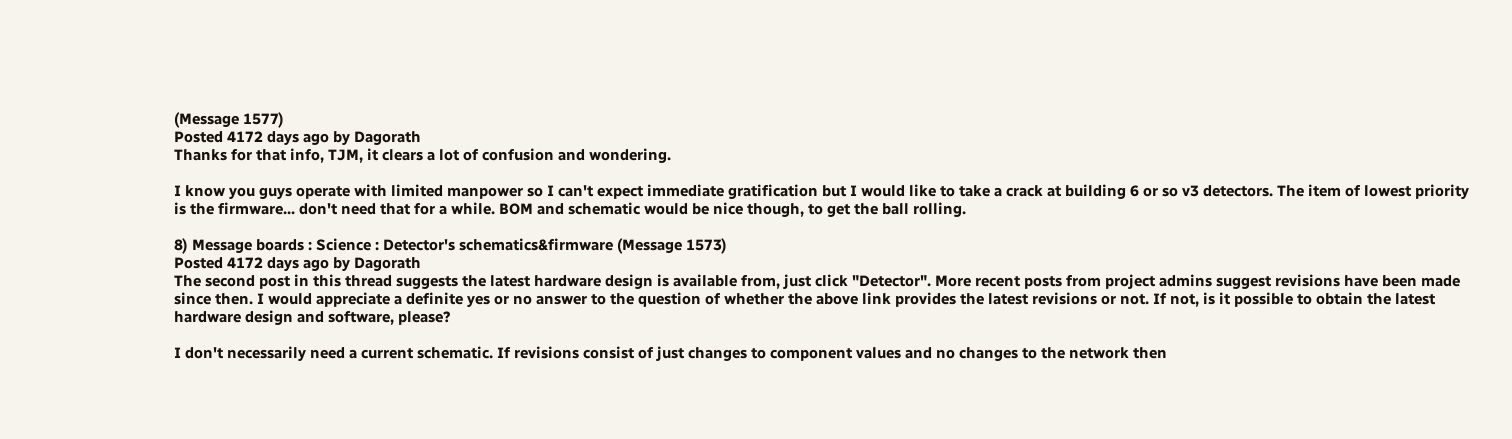(Message 1577)
Posted 4172 days ago by Dagorath
Thanks for that info, TJM, it clears a lot of confusion and wondering.

I know you guys operate with limited manpower so I can't expect immediate gratification but I would like to take a crack at building 6 or so v3 detectors. The item of lowest priority is the firmware... don't need that for a while. BOM and schematic would be nice though, to get the ball rolling.

8) Message boards : Science : Detector's schematics&firmware (Message 1573)
Posted 4172 days ago by Dagorath
The second post in this thread suggests the latest hardware design is available from, just click "Detector". More recent posts from project admins suggest revisions have been made since then. I would appreciate a definite yes or no answer to the question of whether the above link provides the latest revisions or not. If not, is it possible to obtain the latest hardware design and software, please?

I don't necessarily need a current schematic. If revisions consist of just changes to component values and no changes to the network then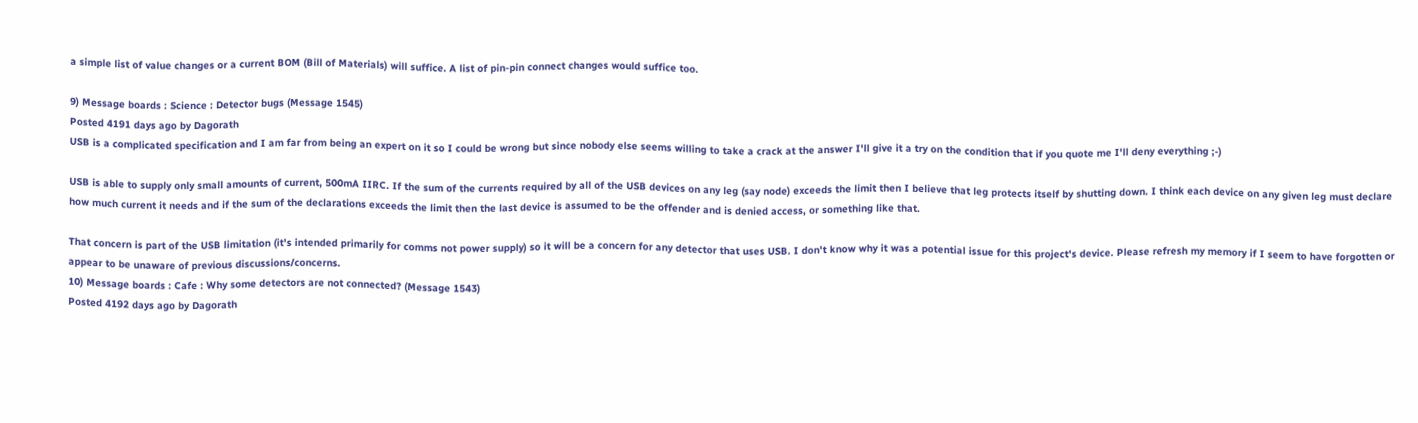a simple list of value changes or a current BOM (Bill of Materials) will suffice. A list of pin-pin connect changes would suffice too.

9) Message boards : Science : Detector bugs (Message 1545)
Posted 4191 days ago by Dagorath
USB is a complicated specification and I am far from being an expert on it so I could be wrong but since nobody else seems willing to take a crack at the answer I'll give it a try on the condition that if you quote me I'll deny everything ;-)

USB is able to supply only small amounts of current, 500mA IIRC. If the sum of the currents required by all of the USB devices on any leg (say node) exceeds the limit then I believe that leg protects itself by shutting down. I think each device on any given leg must declare how much current it needs and if the sum of the declarations exceeds the limit then the last device is assumed to be the offender and is denied access, or something like that.

That concern is part of the USB limitation (it's intended primarily for comms not power supply) so it will be a concern for any detector that uses USB. I don't know why it was a potential issue for this project's device. Please refresh my memory if I seem to have forgotten or appear to be unaware of previous discussions/concerns.
10) Message boards : Cafe : Why some detectors are not connected? (Message 1543)
Posted 4192 days ago by Dagorath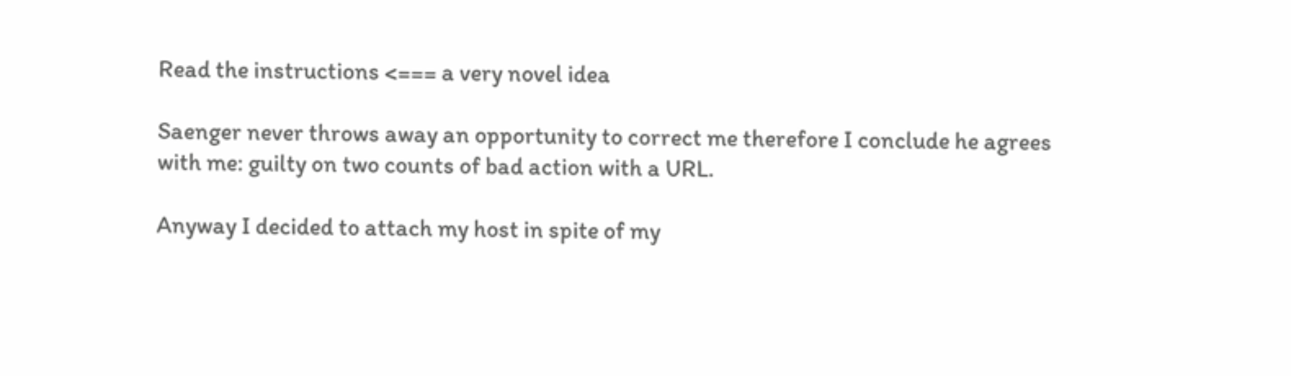Read the instructions <=== a very novel idea

Saenger never throws away an opportunity to correct me therefore I conclude he agrees with me: guilty on two counts of bad action with a URL.

Anyway I decided to attach my host in spite of my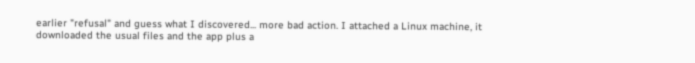earlier "refusal" and guess what I discovered... more bad action. I attached a Linux machine, it downloaded the usual files and the app plus a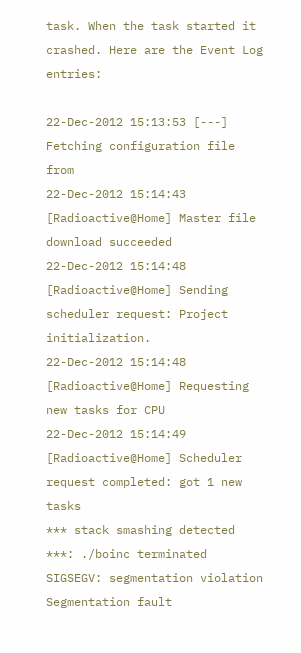task. When the task started it crashed. Here are the Event Log entries:

22-Dec-2012 15:13:53 [---] Fetching configuration file from
22-Dec-2012 15:14:43 [Radioactive@Home] Master file download succeeded
22-Dec-2012 15:14:48 [Radioactive@Home] Sending scheduler request: Project initialization.
22-Dec-2012 15:14:48 [Radioactive@Home] Requesting new tasks for CPU
22-Dec-2012 15:14:49 [Radioactive@Home] Scheduler request completed: got 1 new tasks
*** stack smashing detected ***: ./boinc terminated
SIGSEGV: segmentation violation
Segmentation fault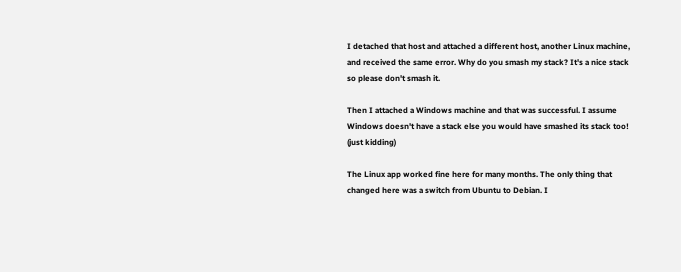I detached that host and attached a different host, another Linux machine, and received the same error. Why do you smash my stack? It's a nice stack so please don't smash it.

Then I attached a Windows machine and that was successful. I assume Windows doesn't have a stack else you would have smashed its stack too! (just kidding)

The Linux app worked fine here for many months. The only thing that changed here was a switch from Ubuntu to Debian. I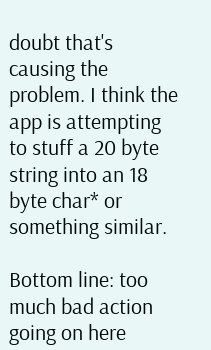doubt that's causing the problem. I think the app is attempting to stuff a 20 byte string into an 18 byte char* or something similar.

Bottom line: too much bad action going on here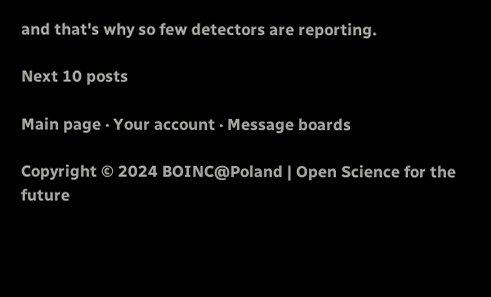and that's why so few detectors are reporting.

Next 10 posts

Main page · Your account · Message boards

Copyright © 2024 BOINC@Poland | Open Science for the future